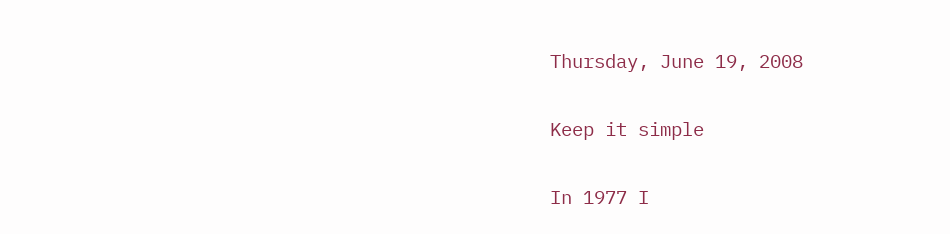Thursday, June 19, 2008

Keep it simple

In 1977 I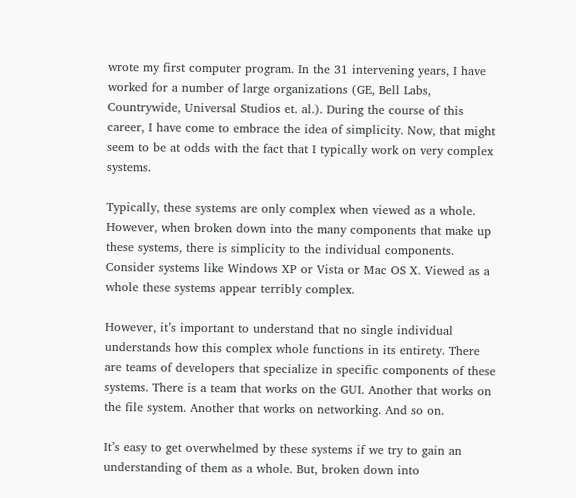wrote my first computer program. In the 31 intervening years, I have worked for a number of large organizations (GE, Bell Labs, Countrywide, Universal Studios et. al.). During the course of this career, I have come to embrace the idea of simplicity. Now, that might seem to be at odds with the fact that I typically work on very complex systems.

Typically, these systems are only complex when viewed as a whole. However, when broken down into the many components that make up these systems, there is simplicity to the individual components. Consider systems like Windows XP or Vista or Mac OS X. Viewed as a whole these systems appear terribly complex.

However, it’s important to understand that no single individual understands how this complex whole functions in its entirety. There are teams of developers that specialize in specific components of these systems. There is a team that works on the GUI. Another that works on the file system. Another that works on networking. And so on.

It’s easy to get overwhelmed by these systems if we try to gain an understanding of them as a whole. But, broken down into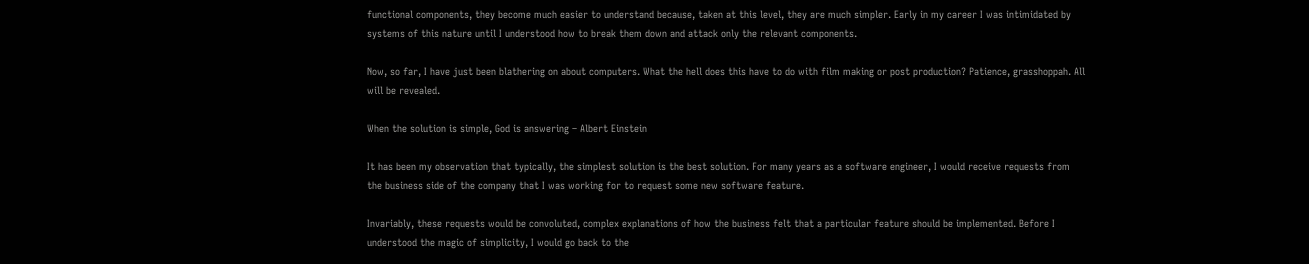functional components, they become much easier to understand because, taken at this level, they are much simpler. Early in my career I was intimidated by systems of this nature until I understood how to break them down and attack only the relevant components.

Now, so far, I have just been blathering on about computers. What the hell does this have to do with film making or post production? Patience, grasshoppah. All will be revealed.

When the solution is simple, God is answering – Albert Einstein

It has been my observation that typically, the simplest solution is the best solution. For many years as a software engineer, I would receive requests from the business side of the company that I was working for to request some new software feature.

Invariably, these requests would be convoluted, complex explanations of how the business felt that a particular feature should be implemented. Before I understood the magic of simplicity, I would go back to the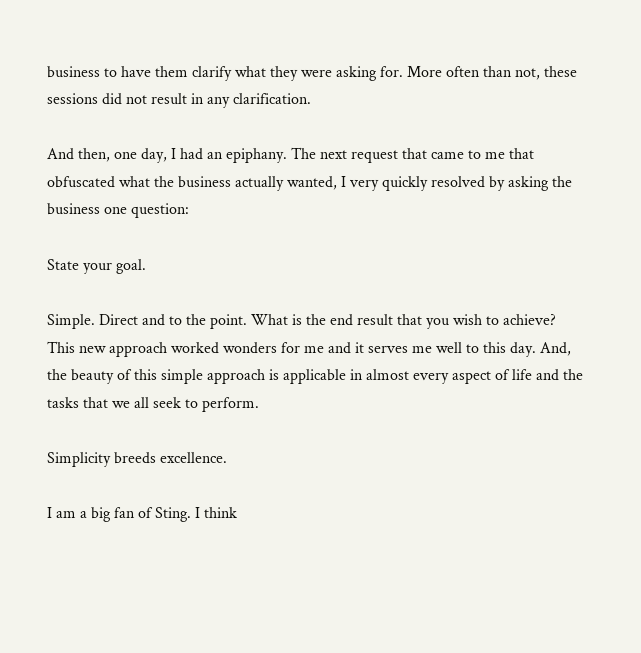business to have them clarify what they were asking for. More often than not, these sessions did not result in any clarification.

And then, one day, I had an epiphany. The next request that came to me that obfuscated what the business actually wanted, I very quickly resolved by asking the business one question:

State your goal.

Simple. Direct and to the point. What is the end result that you wish to achieve? This new approach worked wonders for me and it serves me well to this day. And, the beauty of this simple approach is applicable in almost every aspect of life and the tasks that we all seek to perform.

Simplicity breeds excellence.

I am a big fan of Sting. I think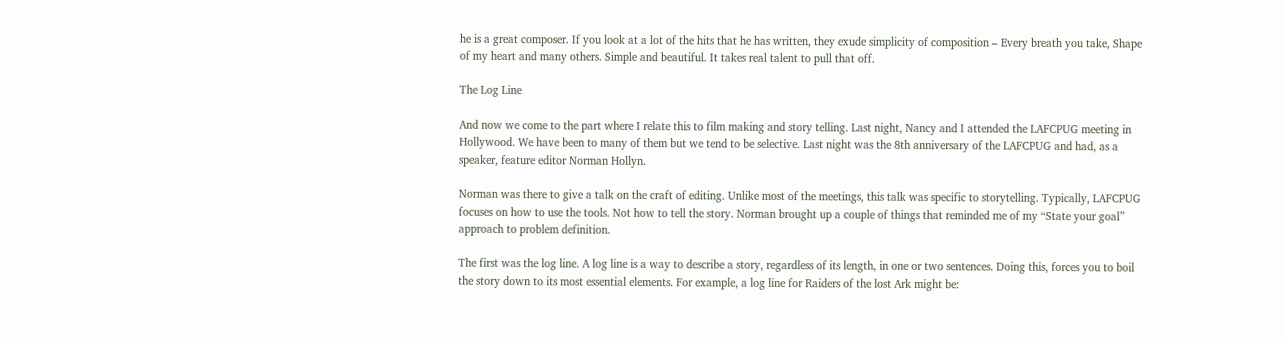he is a great composer. If you look at a lot of the hits that he has written, they exude simplicity of composition – Every breath you take, Shape of my heart and many others. Simple and beautiful. It takes real talent to pull that off.

The Log Line

And now we come to the part where I relate this to film making and story telling. Last night, Nancy and I attended the LAFCPUG meeting in Hollywood. We have been to many of them but we tend to be selective. Last night was the 8th anniversary of the LAFCPUG and had, as a speaker, feature editor Norman Hollyn.

Norman was there to give a talk on the craft of editing. Unlike most of the meetings, this talk was specific to storytelling. Typically, LAFCPUG focuses on how to use the tools. Not how to tell the story. Norman brought up a couple of things that reminded me of my “State your goal” approach to problem definition.

The first was the log line. A log line is a way to describe a story, regardless of its length, in one or two sentences. Doing this, forces you to boil the story down to its most essential elements. For example, a log line for Raiders of the lost Ark might be: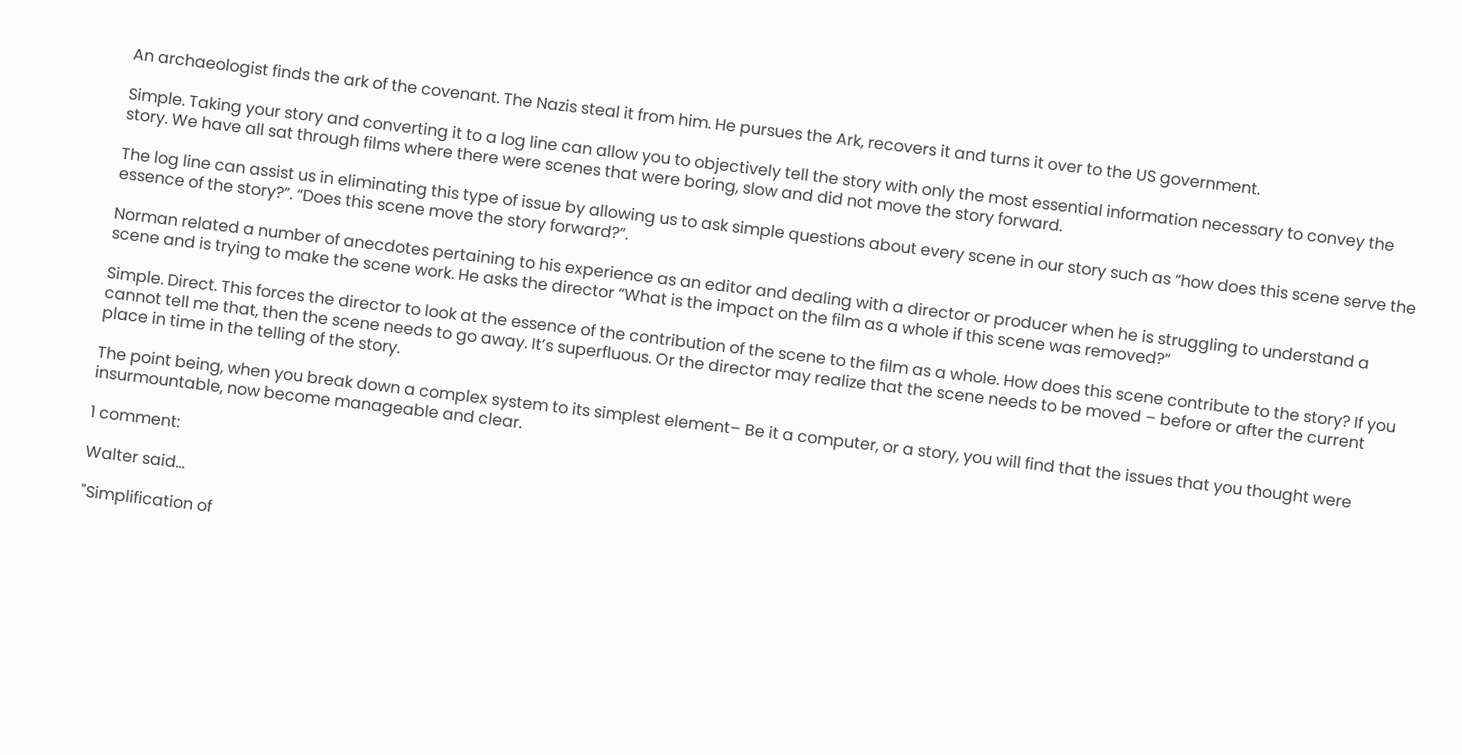An archaeologist finds the ark of the covenant. The Nazis steal it from him. He pursues the Ark, recovers it and turns it over to the US government.

Simple. Taking your story and converting it to a log line can allow you to objectively tell the story with only the most essential information necessary to convey the story. We have all sat through films where there were scenes that were boring, slow and did not move the story forward.

The log line can assist us in eliminating this type of issue by allowing us to ask simple questions about every scene in our story such as “how does this scene serve the essence of the story?”. “Does this scene move the story forward?”.

Norman related a number of anecdotes pertaining to his experience as an editor and dealing with a director or producer when he is struggling to understand a scene and is trying to make the scene work. He asks the director “What is the impact on the film as a whole if this scene was removed?”

Simple. Direct. This forces the director to look at the essence of the contribution of the scene to the film as a whole. How does this scene contribute to the story? If you cannot tell me that, then the scene needs to go away. It’s superfluous. Or the director may realize that the scene needs to be moved – before or after the current place in time in the telling of the story.

The point being, when you break down a complex system to its simplest element– Be it a computer, or a story, you will find that the issues that you thought were insurmountable, now become manageable and clear.

1 comment:

Walter said...

"Simplification of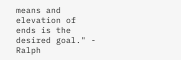means and elevation of ends is the desired goal." - Ralph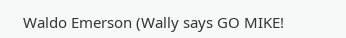Waldo Emerson (Wally says GO MIKE!